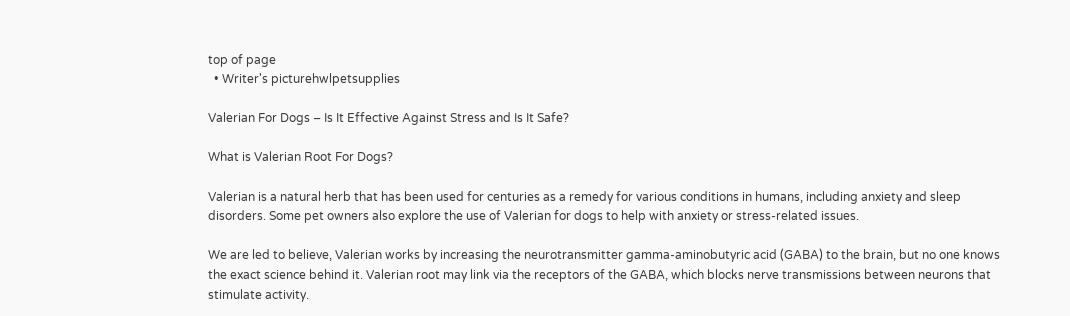top of page
  • Writer's picturehwlpetsupplies

Valerian For Dogs – Is It Effective Against Stress and Is It Safe?

What is Valerian Root For Dogs?

Valerian is a natural herb that has been used for centuries as a remedy for various conditions in humans, including anxiety and sleep disorders. Some pet owners also explore the use of Valerian for dogs to help with anxiety or stress-related issues.

We are led to believe, Valerian works by increasing the neurotransmitter gamma-aminobutyric acid (GABA) to the brain, but no one knows the exact science behind it. Valerian root may link via the receptors of the GABA, which blocks nerve transmissions between neurons that stimulate activity.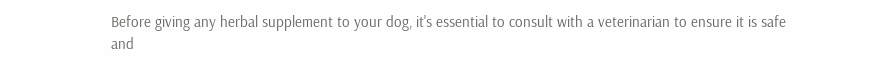Before giving any herbal supplement to your dog, it's essential to consult with a veterinarian to ensure it is safe and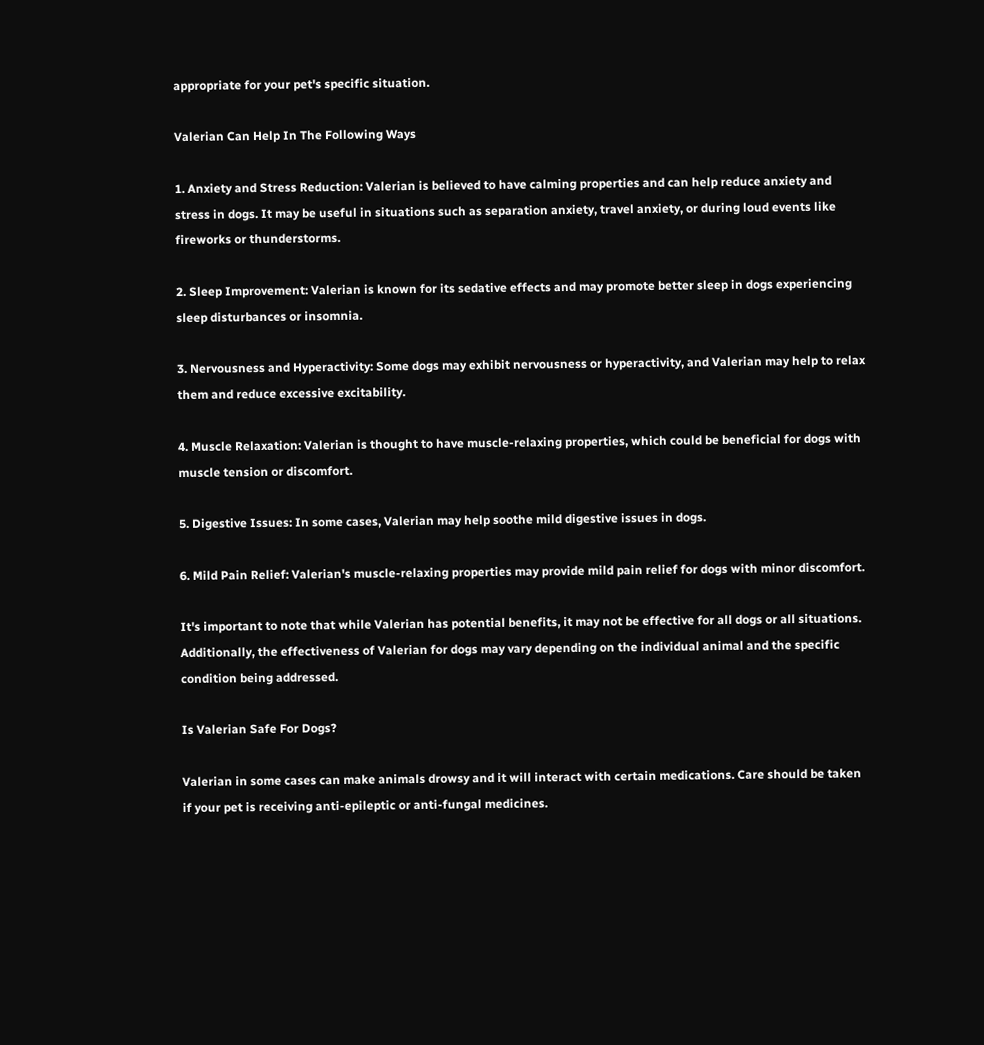appropriate for your pet's specific situation.

Valerian Can Help In The Following Ways

1. Anxiety and Stress Reduction: Valerian is believed to have calming properties and can help reduce anxiety and stress in dogs. It may be useful in situations such as separation anxiety, travel anxiety, or during loud events like fireworks or thunderstorms.

2. Sleep Improvement: Valerian is known for its sedative effects and may promote better sleep in dogs experiencing sleep disturbances or insomnia.

3. Nervousness and Hyperactivity: Some dogs may exhibit nervousness or hyperactivity, and Valerian may help to relax them and reduce excessive excitability.

4. Muscle Relaxation: Valerian is thought to have muscle-relaxing properties, which could be beneficial for dogs with muscle tension or discomfort.

5. Digestive Issues: In some cases, Valerian may help soothe mild digestive issues in dogs.

6. Mild Pain Relief: Valerian's muscle-relaxing properties may provide mild pain relief for dogs with minor discomfort.

It's important to note that while Valerian has potential benefits, it may not be effective for all dogs or all situations. Additionally, the effectiveness of Valerian for dogs may vary depending on the individual animal and the specific condition being addressed.

Is Valerian Safe For Dogs?

Valerian in some cases can make animals drowsy and it will interact with certain medications. Care should be taken if your pet is receiving anti-epileptic or anti-fungal medicines.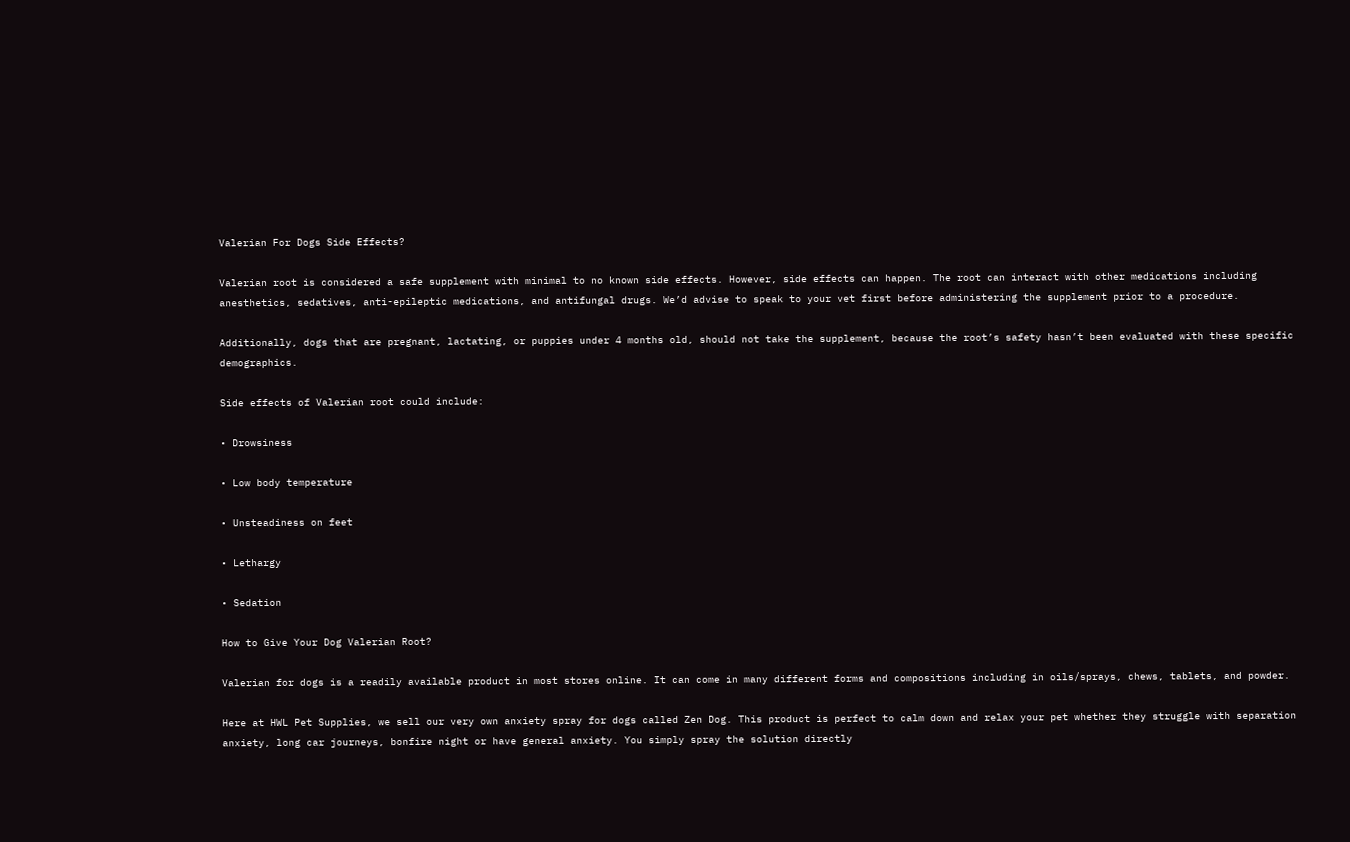Valerian For Dogs Side Effects?

Valerian root is considered a safe supplement with minimal to no known side effects. However, side effects can happen. The root can interact with other medications including anesthetics, sedatives, anti-epileptic medications, and antifungal drugs. We’d advise to speak to your vet first before administering the supplement prior to a procedure.

Additionally, dogs that are pregnant, lactating, or puppies under 4 months old, should not take the supplement, because the root’s safety hasn’t been evaluated with these specific demographics.

Side effects of Valerian root could include:

• Drowsiness

• Low body temperature

• Unsteadiness on feet

• Lethargy

• Sedation

How to Give Your Dog Valerian Root?

Valerian for dogs is a readily available product in most stores online. It can come in many different forms and compositions including in oils/sprays, chews, tablets, and powder.

Here at HWL Pet Supplies, we sell our very own anxiety spray for dogs called Zen Dog. This product is perfect to calm down and relax your pet whether they struggle with separation anxiety, long car journeys, bonfire night or have general anxiety. You simply spray the solution directly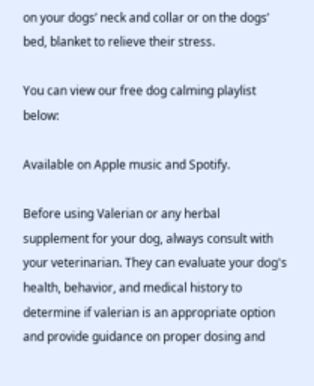on your dogs’ neck and collar or on the dogs’ bed, blanket to relieve their stress.

You can view our free dog calming playlist below:

Available on Apple music and Spotify.

Before using Valerian or any herbal supplement for your dog, always consult with your veterinarian. They can evaluate your dog's health, behavior, and medical history to determine if valerian is an appropriate option and provide guidance on proper dosing and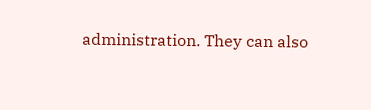administration. They can also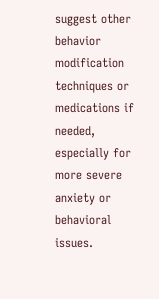suggest other behavior modification techniques or medications if needed, especially for more severe anxiety or behavioral issues.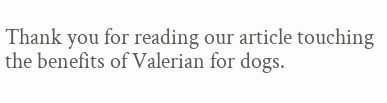Thank you for reading our article touching the benefits of Valerian for dogs.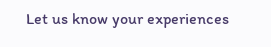Let us know your experiences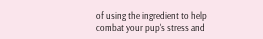of using the ingredient to help combat your pup's stress and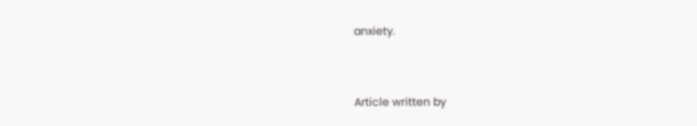anxiety.


Article written by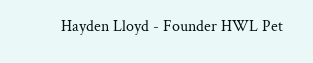Hayden Lloyd - Founder HWL Pet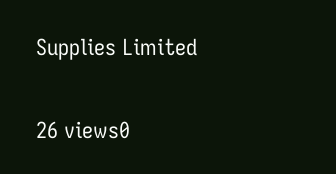Supplies Limited

26 views0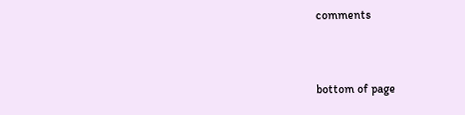comments


bottom of page